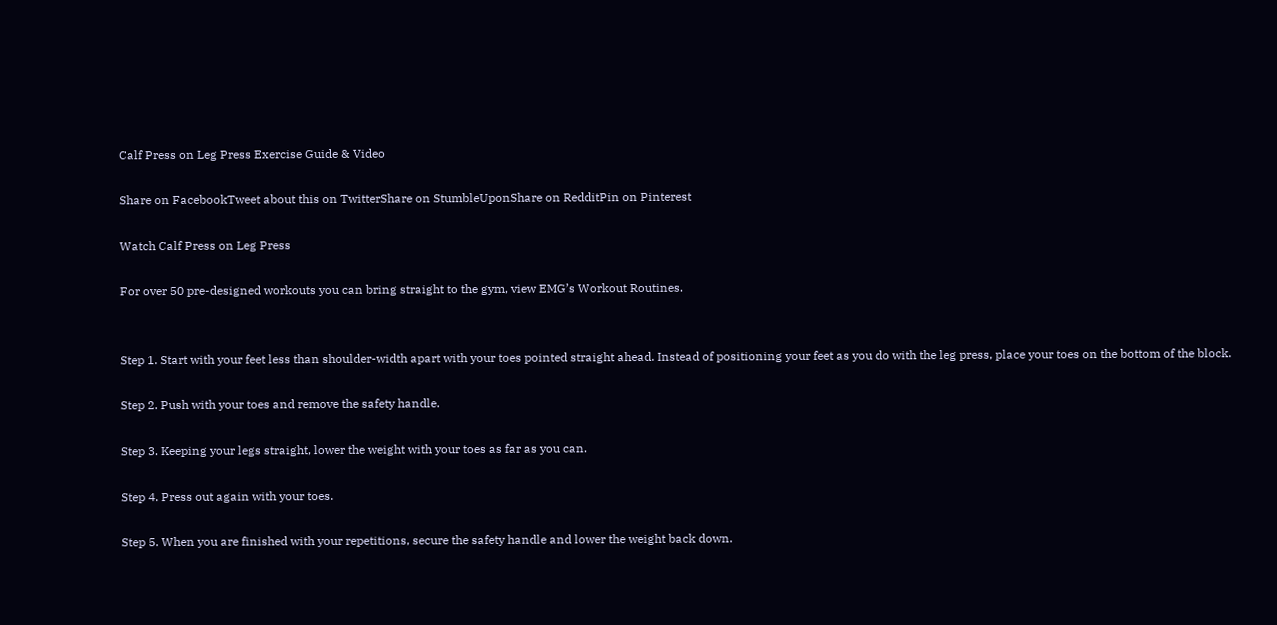Calf Press on Leg Press Exercise Guide & Video

Share on FacebookTweet about this on TwitterShare on StumbleUponShare on RedditPin on Pinterest

Watch Calf Press on Leg Press

For over 50 pre-designed workouts you can bring straight to the gym, view EMG’s Workout Routines.


Step 1. Start with your feet less than shoulder-width apart with your toes pointed straight ahead. Instead of positioning your feet as you do with the leg press, place your toes on the bottom of the block.

Step 2. Push with your toes and remove the safety handle.

Step 3. Keeping your legs straight, lower the weight with your toes as far as you can.

Step 4. Press out again with your toes.

Step 5. When you are finished with your repetitions, secure the safety handle and lower the weight back down.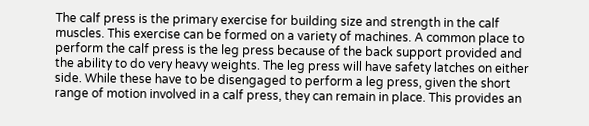The calf press is the primary exercise for building size and strength in the calf muscles. This exercise can be formed on a variety of machines. A common place to perform the calf press is the leg press because of the back support provided and the ability to do very heavy weights. The leg press will have safety latches on either side. While these have to be disengaged to perform a leg press, given the short range of motion involved in a calf press, they can remain in place. This provides an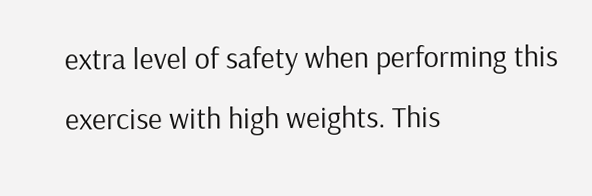extra level of safety when performing this exercise with high weights. This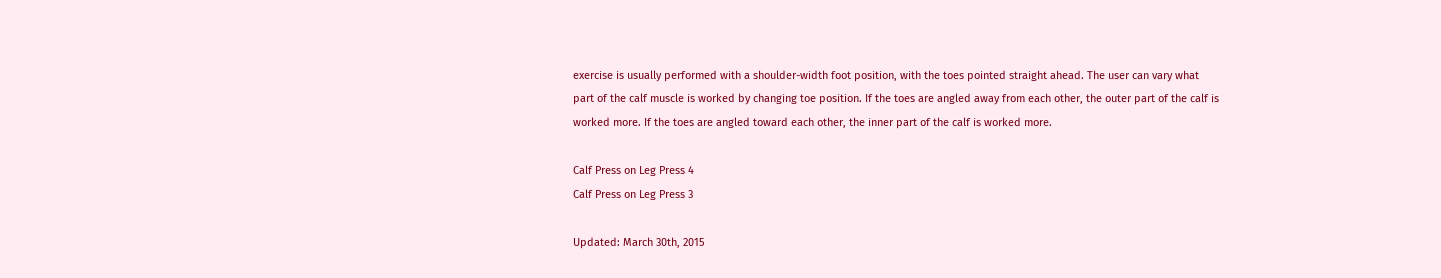exercise is usually performed with a shoulder-width foot position, with the toes pointed straight ahead. The user can vary what part of the calf muscle is worked by changing toe position. If the toes are angled away from each other, the outer part of the calf is worked more. If the toes are angled toward each other, the inner part of the calf is worked more.

Calf Press on Leg Press 4
Calf Press on Leg Press 3

Updated: March 30th, 2015